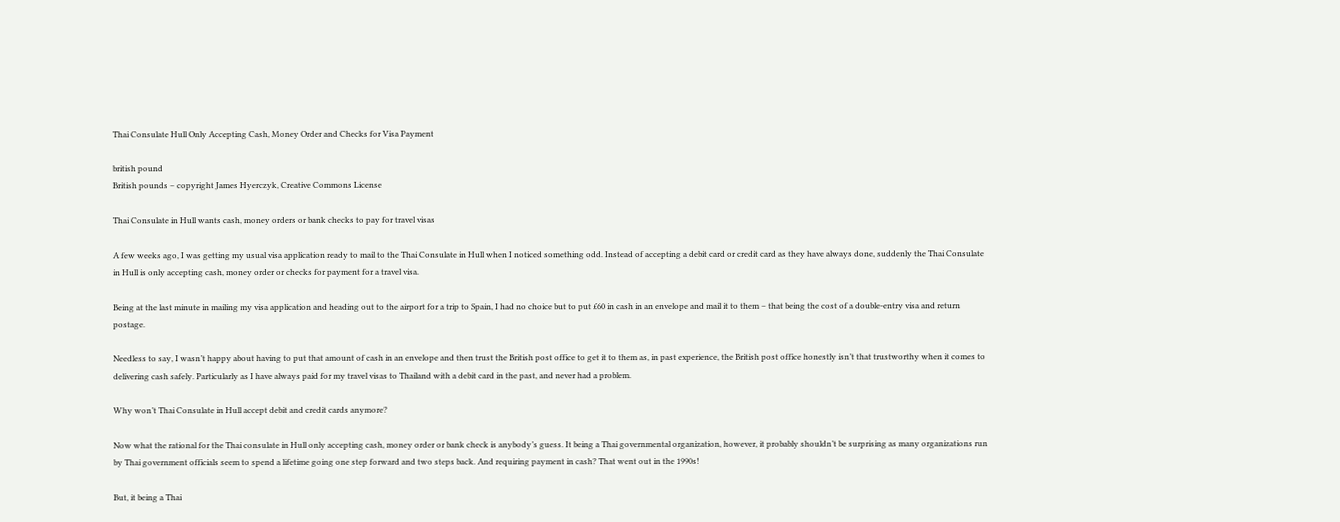Thai Consulate Hull Only Accepting Cash, Money Order and Checks for Visa Payment

british pound
British pounds – copyright James Hyerczyk, Creative Commons License

Thai Consulate in Hull wants cash, money orders or bank checks to pay for travel visas

A few weeks ago, I was getting my usual visa application ready to mail to the Thai Consulate in Hull when I noticed something odd. Instead of accepting a debit card or credit card as they have always done, suddenly the Thai Consulate in Hull is only accepting cash, money order or checks for payment for a travel visa.

Being at the last minute in mailing my visa application and heading out to the airport for a trip to Spain, I had no choice but to put £60 in cash in an envelope and mail it to them – that being the cost of a double-entry visa and return postage.

Needless to say, I wasn’t happy about having to put that amount of cash in an envelope and then trust the British post office to get it to them as, in past experience, the British post office honestly isn’t that trustworthy when it comes to delivering cash safely. Particularly as I have always paid for my travel visas to Thailand with a debit card in the past, and never had a problem.

Why won’t Thai Consulate in Hull accept debit and credit cards anymore?

Now what the rational for the Thai consulate in Hull only accepting cash, money order or bank check is anybody’s guess. It being a Thai governmental organization, however, it probably shouldn’t be surprising as many organizations run by Thai government officials seem to spend a lifetime going one step forward and two steps back. And requiring payment in cash? That went out in the 1990s!

But, it being a Thai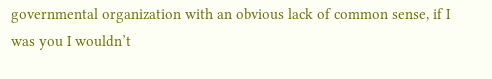governmental organization with an obvious lack of common sense, if I was you I wouldn’t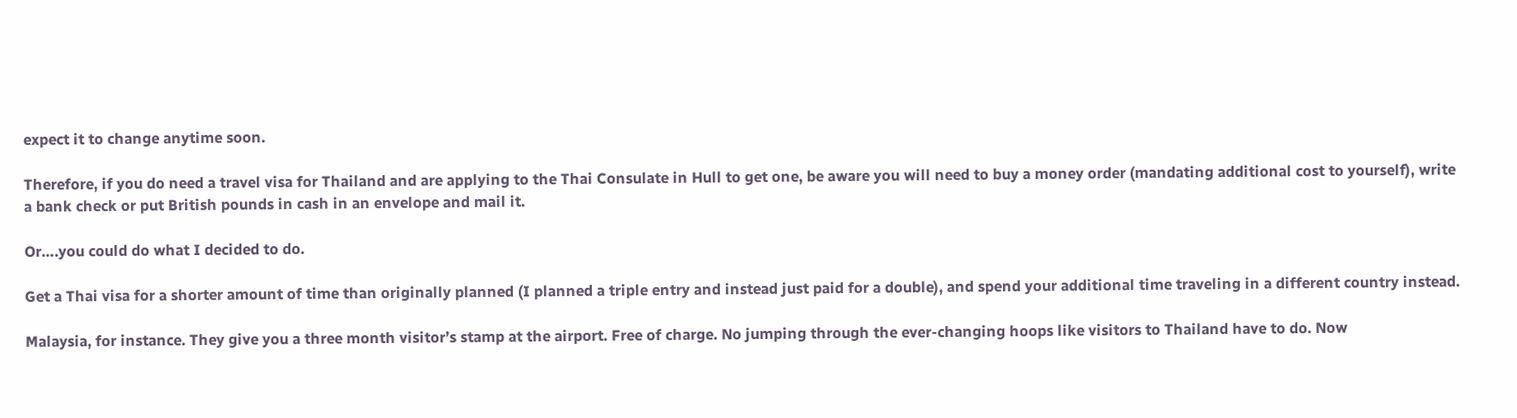expect it to change anytime soon.

Therefore, if you do need a travel visa for Thailand and are applying to the Thai Consulate in Hull to get one, be aware you will need to buy a money order (mandating additional cost to yourself), write a bank check or put British pounds in cash in an envelope and mail it.

Or….you could do what I decided to do.

Get a Thai visa for a shorter amount of time than originally planned (I planned a triple entry and instead just paid for a double), and spend your additional time traveling in a different country instead.

Malaysia, for instance. They give you a three month visitor’s stamp at the airport. Free of charge. No jumping through the ever-changing hoops like visitors to Thailand have to do. Now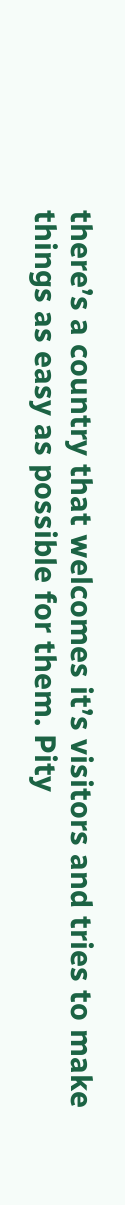there’s a country that welcomes it’s visitors and tries to make things as easy as possible for them. Pity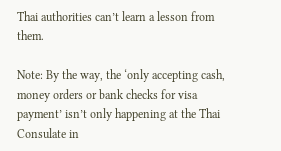Thai authorities can’t learn a lesson from them.

Note: By the way, the ‘only accepting cash, money orders or bank checks for visa payment’ isn’t only happening at the Thai Consulate in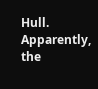Hull. Apparently, the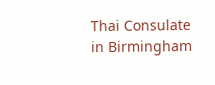Thai Consulate in Birmingham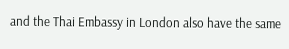and the Thai Embassy in London also have the same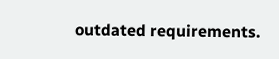outdated requirements.